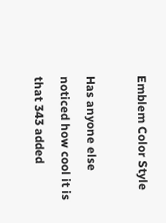Emblem Color Style

Has anyone else noticed how cool it is that 343 added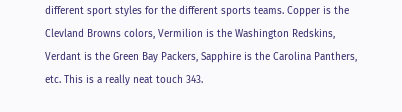different sport styles for the different sports teams. Copper is the Clevland Browns colors, Vermilion is the Washington Redskins, Verdant is the Green Bay Packers, Sapphire is the Carolina Panthers, etc. This is a really neat touch 343.